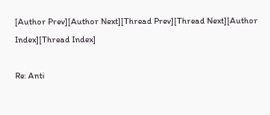[Author Prev][Author Next][Thread Prev][Thread Next][Author Index][Thread Index]

Re: Anti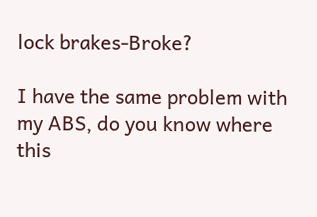lock brakes-Broke?

I have the same problem with my ABS, do you know where this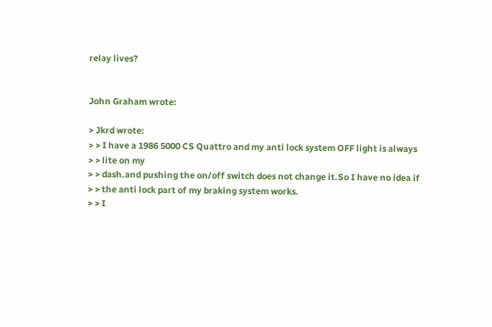relay lives?


John Graham wrote:

> Jkrd wrote:
> > I have a 1986 5000 CS Quattro and my anti lock system OFF light is always
> > lite on my
> > dash.and pushing the on/off switch does not change it.So I have no idea if
> > the anti lock part of my braking system works.
> > I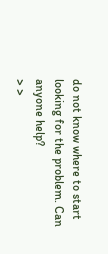do not know where to start looking for the problem. Can anyone help?
> >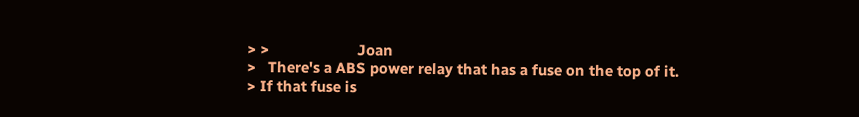> >                      Joan
>   There's a ABS power relay that has a fuse on the top of it.
> If that fuse is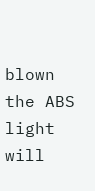blown the ABS light will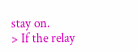stay on.
> If the relay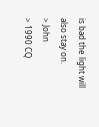is bad the light will also stay on.
> John
> 1990 CQ